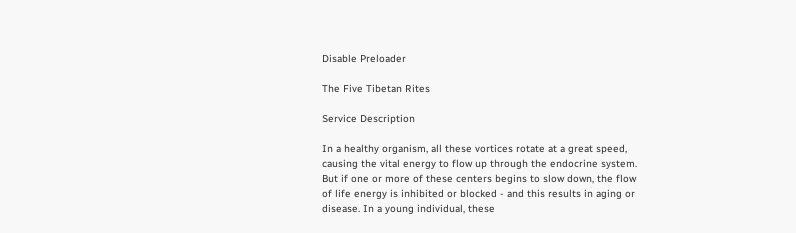Disable Preloader

The Five Tibetan Rites

Service Description

In a healthy organism, all these vortices rotate at a great speed, causing the vital energy to flow up through the endocrine system. But if one or more of these centers begins to slow down, the flow of life energy is inhibited or blocked - and this results in aging or disease. In a young individual, these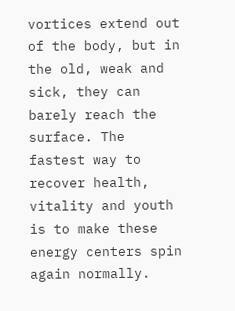vortices extend out of the body, but in the old, weak and sick, they can barely reach the surface. The fastest way to recover health, vitality and youth is to make these energy centers spin again normally.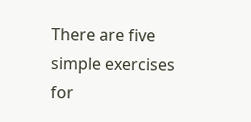There are five simple exercises for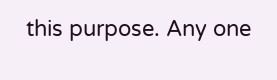this purpose. Any one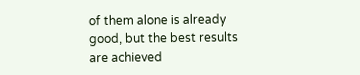of them alone is already good, but the best results are achieved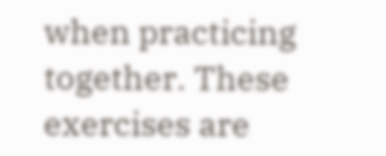when practicing together. These exercises are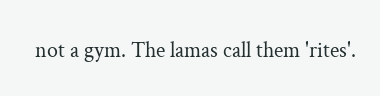not a gym. The lamas call them 'rites'.